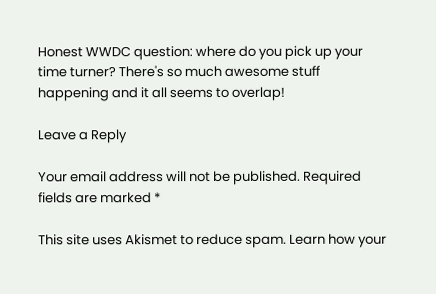Honest WWDC question: where do you pick up your time turner? There's so much awesome stuff happening and it all seems to overlap!

Leave a Reply

Your email address will not be published. Required fields are marked *

This site uses Akismet to reduce spam. Learn how your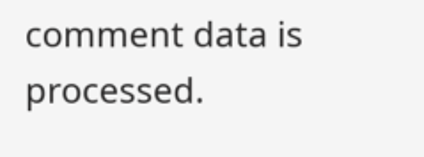comment data is processed.